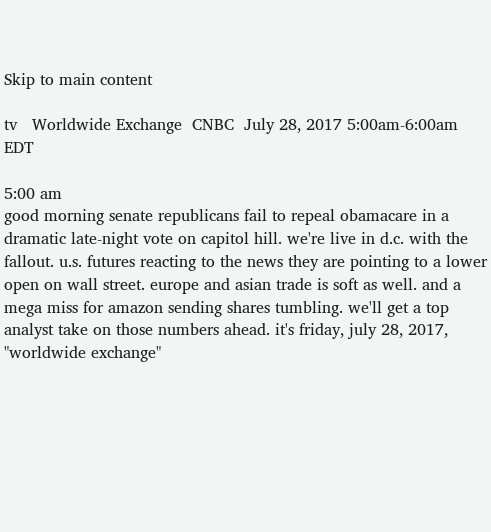Skip to main content

tv   Worldwide Exchange  CNBC  July 28, 2017 5:00am-6:00am EDT

5:00 am
good morning senate republicans fail to repeal obamacare in a dramatic late-night vote on capitol hill. we're live in d.c. with the fallout. u.s. futures reacting to the news they are pointing to a lower open on wall street. europe and asian trade is soft as well. and a mega miss for amazon sending shares tumbling. we'll get a top analyst take on those numbers ahead. it's friday, july 28, 2017, "worldwide exchange"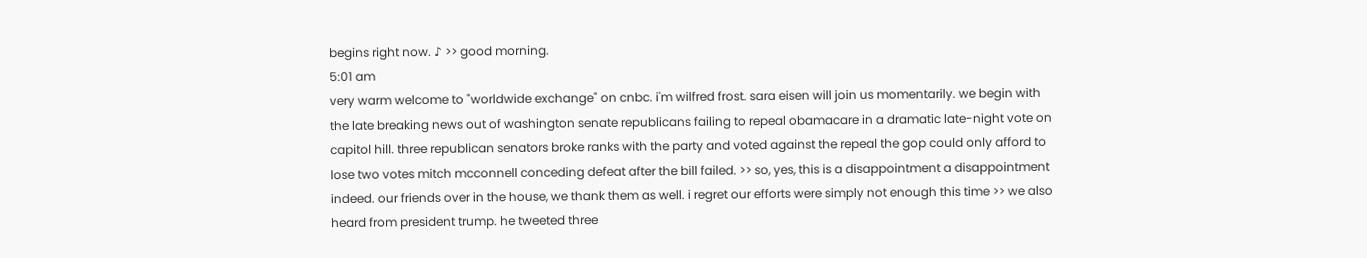begins right now. ♪ >> good morning.
5:01 am
very warm welcome to "worldwide exchange" on cnbc. i'm wilfred frost. sara eisen will join us momentarily. we begin with the late breaking news out of washington senate republicans failing to repeal obamacare in a dramatic late-night vote on capitol hill. three republican senators broke ranks with the party and voted against the repeal the gop could only afford to lose two votes mitch mcconnell conceding defeat after the bill failed. >> so, yes, this is a disappointment a disappointment indeed. our friends over in the house, we thank them as well. i regret our efforts were simply not enough this time >> we also heard from president trump. he tweeted three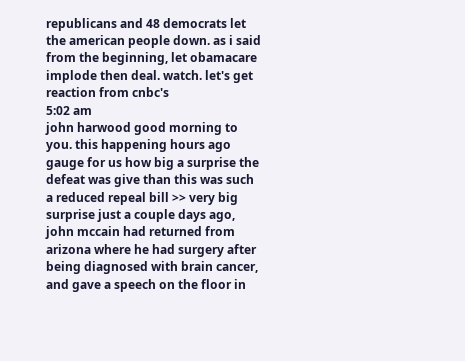republicans and 48 democrats let the american people down. as i said from the beginning, let obamacare implode then deal. watch. let's get reaction from cnbc's
5:02 am
john harwood good morning to you. this happening hours ago gauge for us how big a surprise the defeat was give than this was such a reduced repeal bill >> very big surprise just a couple days ago, john mccain had returned from arizona where he had surgery after being diagnosed with brain cancer, and gave a speech on the floor in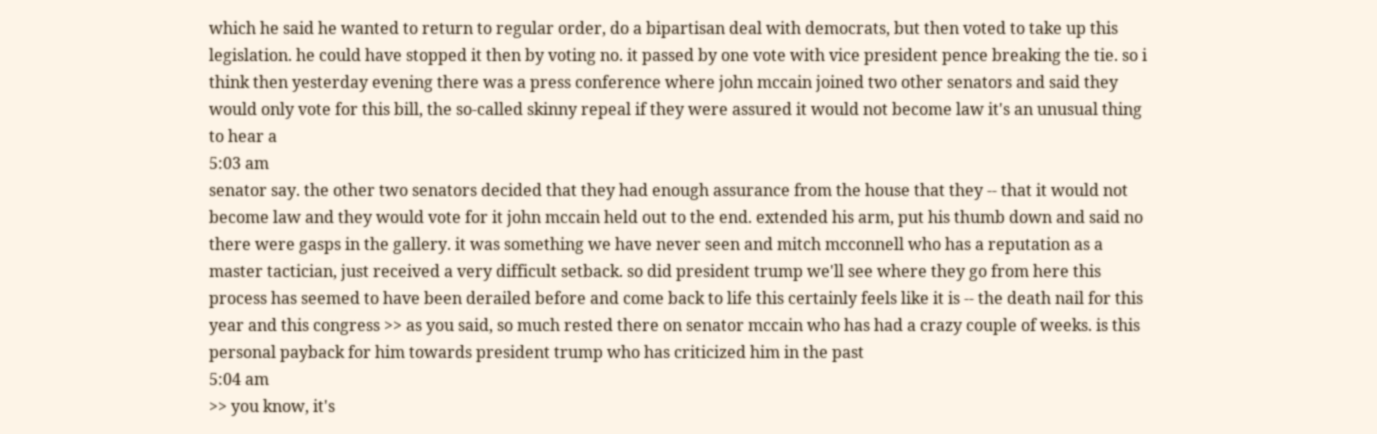which he said he wanted to return to regular order, do a bipartisan deal with democrats, but then voted to take up this legislation. he could have stopped it then by voting no. it passed by one vote with vice president pence breaking the tie. so i think then yesterday evening there was a press conference where john mccain joined two other senators and said they would only vote for this bill, the so-called skinny repeal if they were assured it would not become law it's an unusual thing to hear a
5:03 am
senator say. the other two senators decided that they had enough assurance from the house that they -- that it would not become law and they would vote for it john mccain held out to the end. extended his arm, put his thumb down and said no there were gasps in the gallery. it was something we have never seen and mitch mcconnell who has a reputation as a master tactician, just received a very difficult setback. so did president trump we'll see where they go from here this process has seemed to have been derailed before and come back to life this certainly feels like it is -- the death nail for this year and this congress >> as you said, so much rested there on senator mccain who has had a crazy couple of weeks. is this personal payback for him towards president trump who has criticized him in the past
5:04 am
>> you know, it's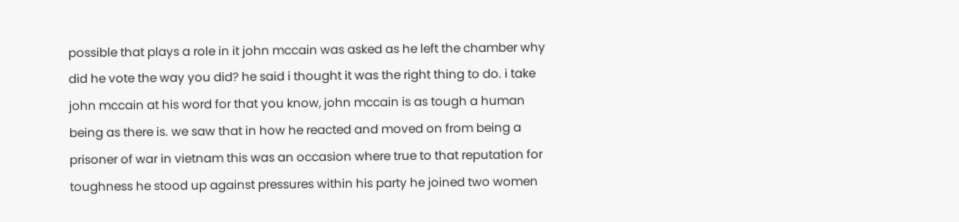possible that plays a role in it john mccain was asked as he left the chamber why did he vote the way you did? he said i thought it was the right thing to do. i take john mccain at his word for that you know, john mccain is as tough a human being as there is. we saw that in how he reacted and moved on from being a prisoner of war in vietnam this was an occasion where true to that reputation for toughness he stood up against pressures within his party he joined two women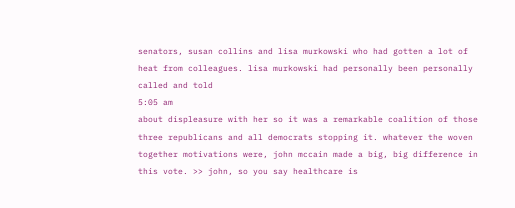senators, susan collins and lisa murkowski who had gotten a lot of heat from colleagues. lisa murkowski had personally been personally called and told
5:05 am
about displeasure with her so it was a remarkable coalition of those three republicans and all democrats stopping it. whatever the woven together motivations were, john mccain made a big, big difference in this vote. >> john, so you say healthcare is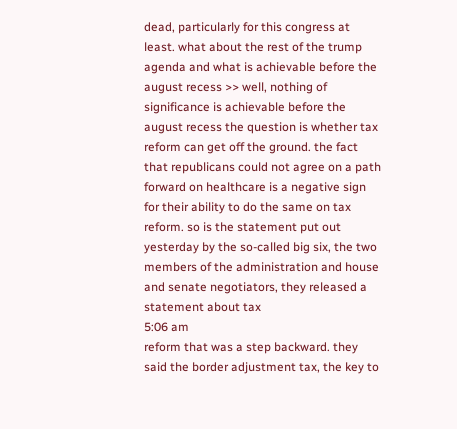dead, particularly for this congress at least. what about the rest of the trump agenda and what is achievable before the august recess >> well, nothing of significance is achievable before the august recess the question is whether tax reform can get off the ground. the fact that republicans could not agree on a path forward on healthcare is a negative sign for their ability to do the same on tax reform. so is the statement put out yesterday by the so-called big six, the two members of the administration and house and senate negotiators, they released a statement about tax
5:06 am
reform that was a step backward. they said the border adjustment tax, the key to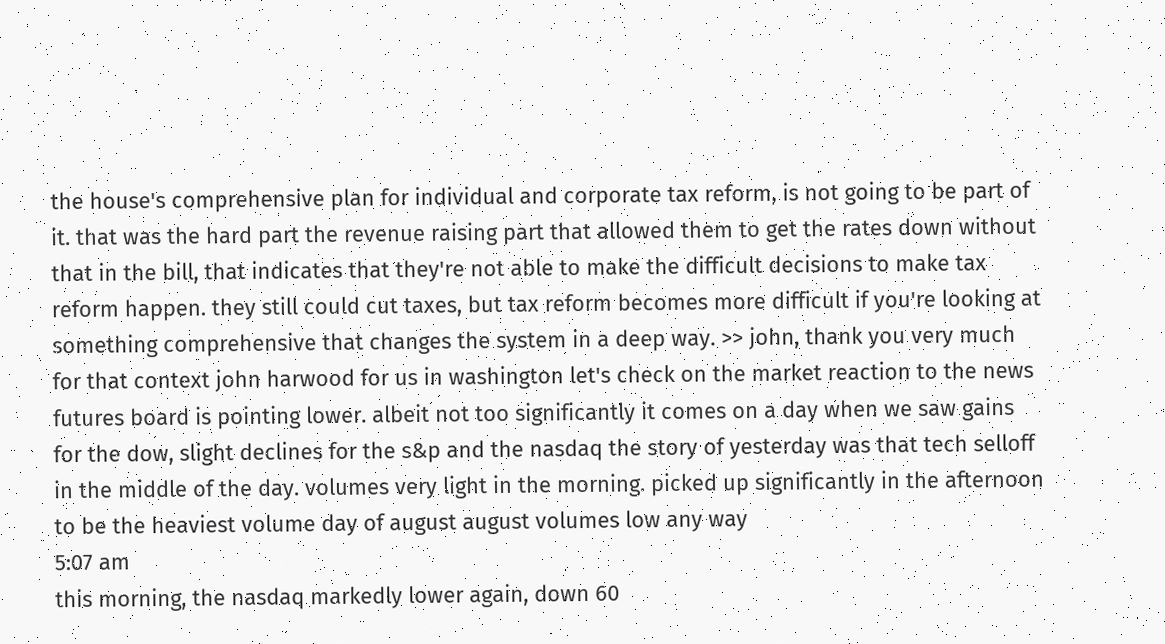the house's comprehensive plan for individual and corporate tax reform, is not going to be part of it. that was the hard part the revenue raising part that allowed them to get the rates down without that in the bill, that indicates that they're not able to make the difficult decisions to make tax reform happen. they still could cut taxes, but tax reform becomes more difficult if you're looking at something comprehensive that changes the system in a deep way. >> john, thank you very much for that context john harwood for us in washington let's check on the market reaction to the news futures board is pointing lower. albeit not too significantly it comes on a day when we saw gains for the dow, slight declines for the s&p and the nasdaq the story of yesterday was that tech selloff in the middle of the day. volumes very light in the morning. picked up significantly in the afternoon to be the heaviest volume day of august august volumes low any way
5:07 am
this morning, the nasdaq markedly lower again, down 60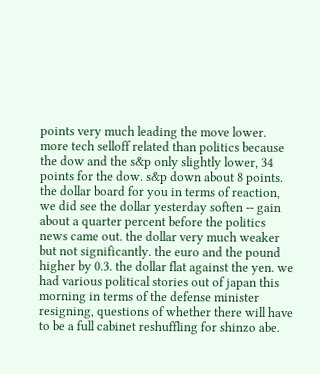points very much leading the move lower. more tech selloff related than politics because the dow and the s&p only slightly lower, 34 points for the dow. s&p down about 8 points. the dollar board for you in terms of reaction, we did see the dollar yesterday soften -- gain about a quarter percent before the politics news came out. the dollar very much weaker but not significantly. the euro and the pound higher by 0.3. the dollar flat against the yen. we had various political stories out of japan this morning in terms of the defense minister resigning, questions of whether there will have to be a full cabinet reshuffling for shinzo abe.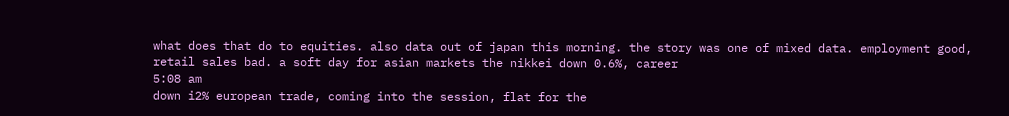what does that do to equities. also data out of japan this morning. the story was one of mixed data. employment good, retail sales bad. a soft day for asian markets the nikkei down 0.6%, career
5:08 am
down i2% european trade, coming into the session, flat for the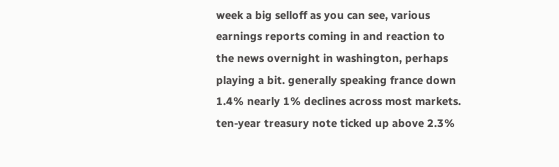week a big selloff as you can see, various earnings reports coming in and reaction to the news overnight in washington, perhaps playing a bit. generally speaking france down 1.4% nearly 1% declines across most markets. ten-year treasury note ticked up above 2.3%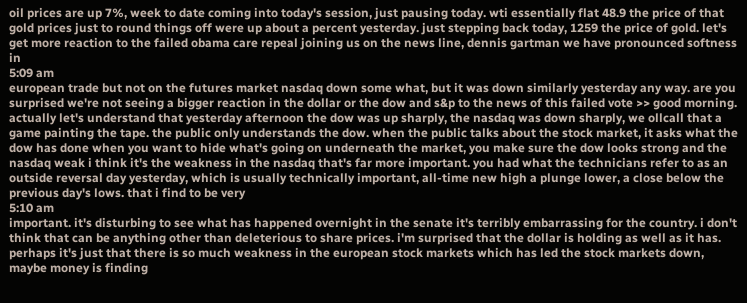oil prices are up 7%, week to date coming into today's session, just pausing today. wti essentially flat 48.9 the price of that gold prices just to round things off were up about a percent yesterday. just stepping back today, 1259 the price of gold. let's get more reaction to the failed obama care repeal joining us on the news line, dennis gartman we have pronounced softness in
5:09 am
european trade but not on the futures market nasdaq down some what, but it was down similarly yesterday any way. are you surprised we're not seeing a bigger reaction in the dollar or the dow and s&p to the news of this failed vote >> good morning. actually let's understand that yesterday afternoon the dow was up sharply, the nasdaq was down sharply, we ollcall that a game painting the tape. the public only understands the dow. when the public talks about the stock market, it asks what the dow has done when you want to hide what's going on underneath the market, you make sure the dow looks strong and the nasdaq weak i think it's the weakness in the nasdaq that's far more important. you had what the technicians refer to as an outside reversal day yesterday, which is usually technically important, all-time new high a plunge lower, a close below the previous day's lows. that i find to be very
5:10 am
important. it's disturbing to see what has happened overnight in the senate it's terribly embarrassing for the country. i don't think that can be anything other than deleterious to share prices. i'm surprised that the dollar is holding as well as it has. perhaps it's just that there is so much weakness in the european stock markets which has led the stock markets down, maybe money is finding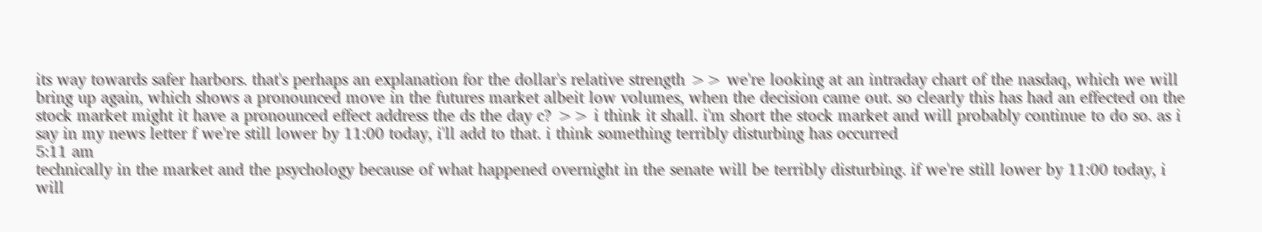its way towards safer harbors. that's perhaps an explanation for the dollar's relative strength >> we're looking at an intraday chart of the nasdaq, which we will bring up again, which shows a pronounced move in the futures market albeit low volumes, when the decision came out. so clearly this has had an effected on the stock market might it have a pronounced effect address the ds the day c? >> i think it shall. i'm short the stock market and will probably continue to do so. as i say in my news letter f we're still lower by 11:00 today, i'll add to that. i think something terribly disturbing has occurred
5:11 am
technically in the market and the psychology because of what happened overnight in the senate will be terribly disturbing. if we're still lower by 11:00 today, i will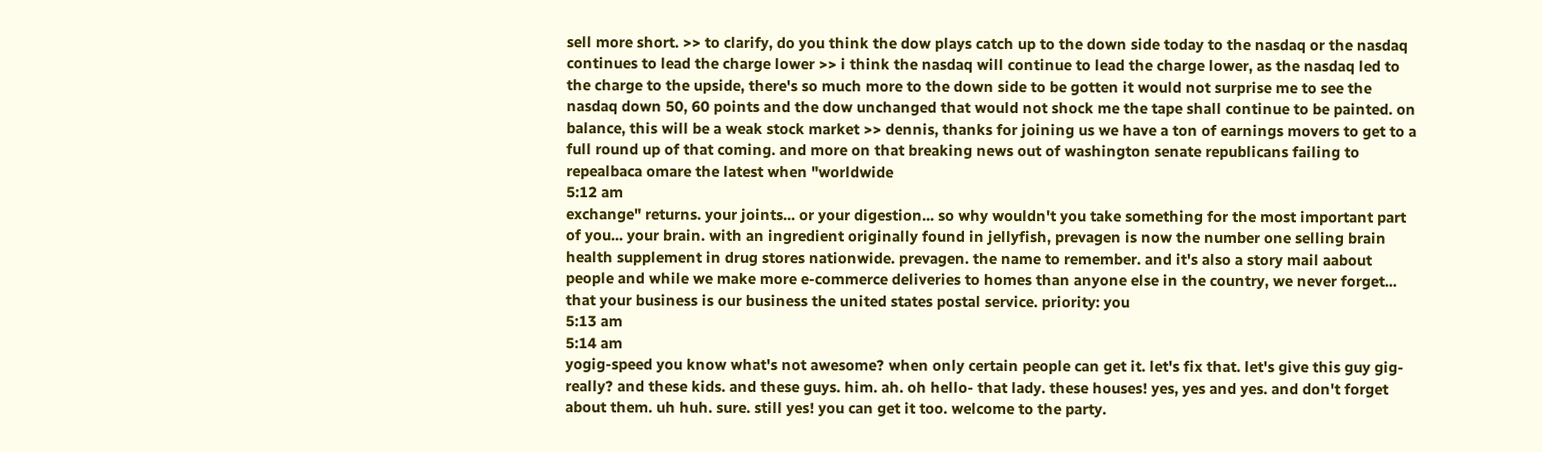sell more short. >> to clarify, do you think the dow plays catch up to the down side today to the nasdaq or the nasdaq continues to lead the charge lower >> i think the nasdaq will continue to lead the charge lower, as the nasdaq led to the charge to the upside, there's so much more to the down side to be gotten it would not surprise me to see the nasdaq down 50, 60 points and the dow unchanged that would not shock me the tape shall continue to be painted. on balance, this will be a weak stock market >> dennis, thanks for joining us we have a ton of earnings movers to get to a full round up of that coming. and more on that breaking news out of washington senate republicans failing to repealbaca omare the latest when "worldwide
5:12 am
exchange" returns. your joints... or your digestion... so why wouldn't you take something for the most important part of you... your brain. with an ingredient originally found in jellyfish, prevagen is now the number one selling brain health supplement in drug stores nationwide. prevagen. the name to remember. and it's also a story mail aabout people and while we make more e-commerce deliveries to homes than anyone else in the country, we never forget... that your business is our business the united states postal service. priority: you
5:13 am
5:14 am
yogig-speed you know what's not awesome? when only certain people can get it. let's fix that. let's give this guy gig- really? and these kids. and these guys. him. ah. oh hello- that lady. these houses! yes, yes and yes. and don't forget about them. uh huh. sure. still yes! you can get it too. welcome to the party.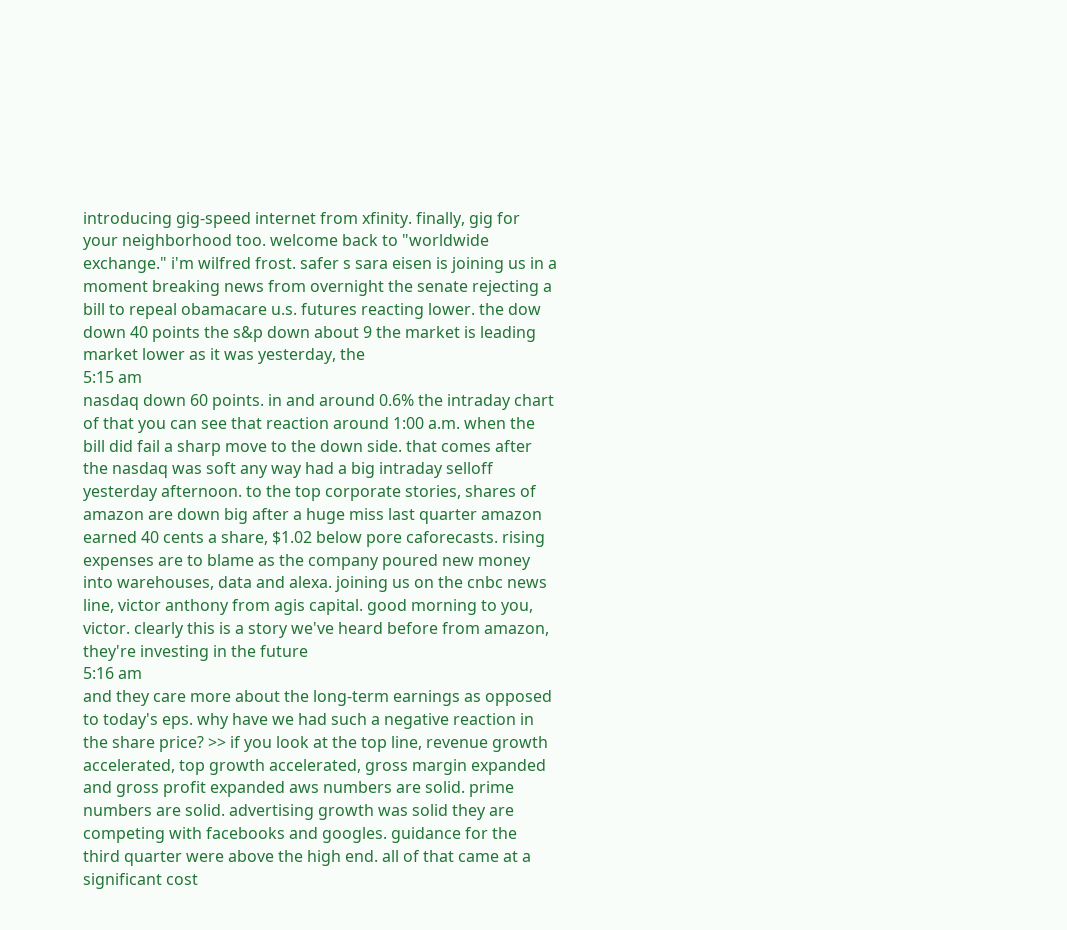introducing gig-speed internet from xfinity. finally, gig for your neighborhood too. welcome back to "worldwide exchange." i'm wilfred frost. safer s sara eisen is joining us in a moment breaking news from overnight the senate rejecting a bill to repeal obamacare u.s. futures reacting lower. the dow down 40 points the s&p down about 9 the market is leading market lower as it was yesterday, the
5:15 am
nasdaq down 60 points. in and around 0.6% the intraday chart of that you can see that reaction around 1:00 a.m. when the bill did fail a sharp move to the down side. that comes after the nasdaq was soft any way had a big intraday selloff yesterday afternoon. to the top corporate stories, shares of amazon are down big after a huge miss last quarter amazon earned 40 cents a share, $1.02 below pore caforecasts. rising expenses are to blame as the company poured new money into warehouses, data and alexa. joining us on the cnbc news line, victor anthony from agis capital. good morning to you, victor. clearly this is a story we've heard before from amazon, they're investing in the future
5:16 am
and they care more about the long-term earnings as opposed to today's eps. why have we had such a negative reaction in the share price? >> if you look at the top line, revenue growth accelerated, top growth accelerated, gross margin expanded and gross profit expanded aws numbers are solid. prime numbers are solid. advertising growth was solid they are competing with facebooks and googles. guidance for the third quarter were above the high end. all of that came at a significant cost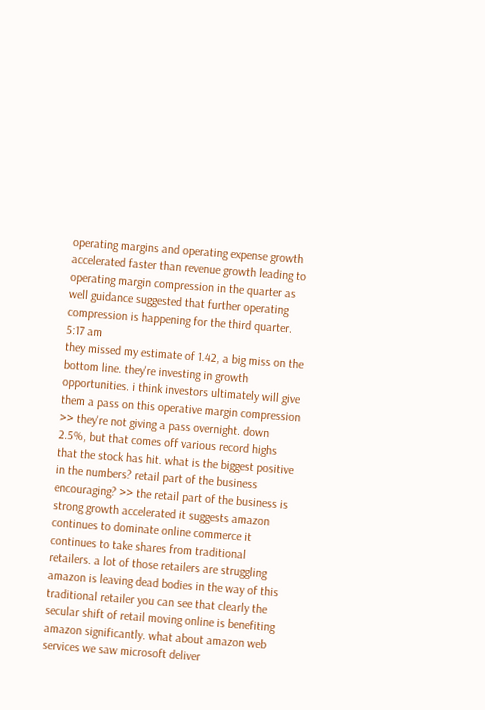operating margins and operating expense growth accelerated faster than revenue growth leading to operating margin compression in the quarter as well guidance suggested that further operating compression is happening for the third quarter.
5:17 am
they missed my estimate of 1.42, a big miss on the bottom line. they're investing in growth opportunities. i think investors ultimately will give them a pass on this operative margin compression >> they're not giving a pass overnight. down 2.5%, but that comes off various record highs that the stock has hit. what is the biggest positive in the numbers? retail part of the business encouraging? >> the retail part of the business is strong growth accelerated it suggests amazon continues to dominate online commerce it continues to take shares from traditional retailers. a lot of those retailers are struggling amazon is leaving dead bodies in the way of this traditional retailer you can see that clearly the secular shift of retail moving online is benefiting amazon significantly. what about amazon web services we saw microsoft deliver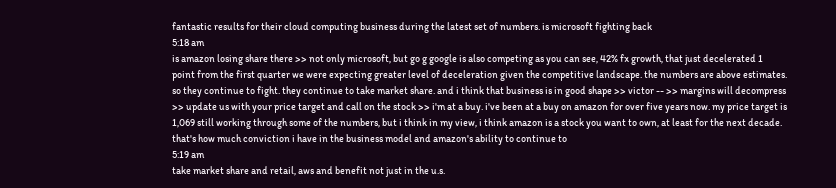fantastic results for their cloud computing business during the latest set of numbers. is microsoft fighting back
5:18 am
is amazon losing share there >> not only microsoft, but go g google is also competing as you can see, 42% fx growth, that just decelerated 1 point from the first quarter we were expecting greater level of deceleration given the competitive landscape. the numbers are above estimates. so they continue to fight. they continue to take market share. and i think that business is in good shape >> victor -- >> margins will decompress >> update us with your price target and call on the stock >> i'm at a buy. i've been at a buy on amazon for over five years now. my price target is 1,069 still working through some of the numbers, but i think in my view, i think amazon is a stock you want to own, at least for the next decade. that's how much conviction i have in the business model and amazon's ability to continue to
5:19 am
take market share and retail, aws and benefit not just in the u.s.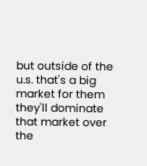but outside of the u.s. that's a big market for them they'll dominate that market over the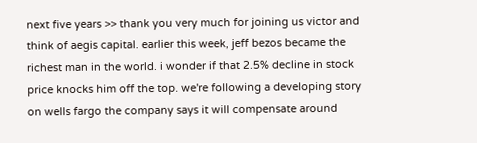next five years >> thank you very much for joining us victor and think of aegis capital. earlier this week, jeff bezos became the richest man in the world. i wonder if that 2.5% decline in stock price knocks him off the top. we're following a developing story on wells fargo the company says it will compensate around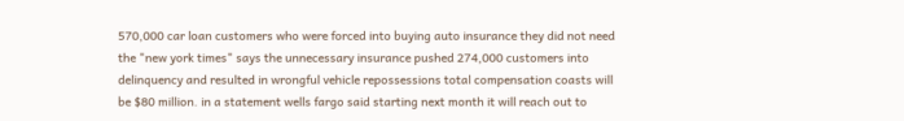570,000 car loan customers who were forced into buying auto insurance they did not need the "new york times" says the unnecessary insurance pushed 274,000 customers into delinquency and resulted in wrongful vehicle repossessions total compensation coasts will be $80 million. in a statement wells fargo said starting next month it will reach out to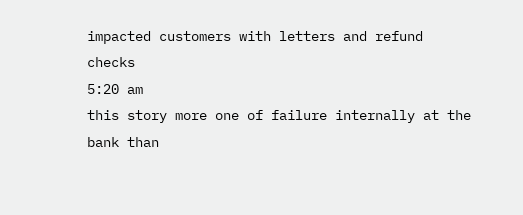impacted customers with letters and refund checks
5:20 am
this story more one of failure internally at the bank than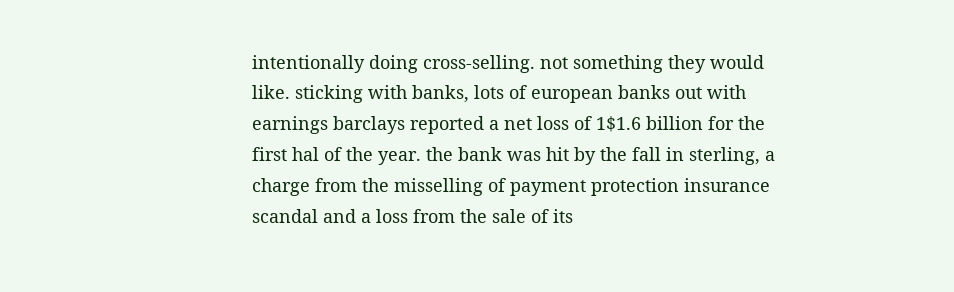intentionally doing cross-selling. not something they would like. sticking with banks, lots of european banks out with earnings barclays reported a net loss of 1$1.6 billion for the first hal of the year. the bank was hit by the fall in sterling, a charge from the misselling of payment protection insurance scandal and a loss from the sale of its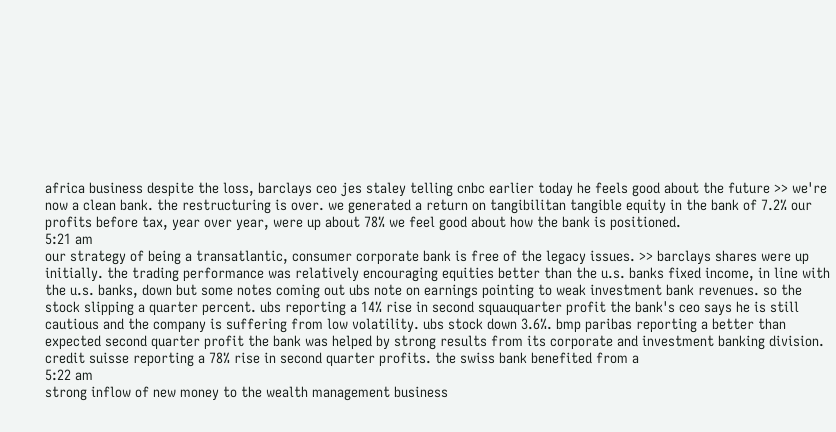africa business despite the loss, barclays ceo jes staley telling cnbc earlier today he feels good about the future >> we're now a clean bank. the restructuring is over. we generated a return on tangibilitan tangible equity in the bank of 7.2% our profits before tax, year over year, were up about 78% we feel good about how the bank is positioned.
5:21 am
our strategy of being a transatlantic, consumer corporate bank is free of the legacy issues. >> barclays shares were up initially. the trading performance was relatively encouraging equities better than the u.s. banks fixed income, in line with the u.s. banks, down but some notes coming out ubs note on earnings pointing to weak investment bank revenues. so the stock slipping a quarter percent. ubs reporting a 14% rise in second squauquarter profit the bank's ceo says he is still cautious and the company is suffering from low volatility. ubs stock down 3.6%. bmp paribas reporting a better than expected second quarter profit the bank was helped by strong results from its corporate and investment banking division. credit suisse reporting a 78% rise in second quarter profits. the swiss bank benefited from a
5:22 am
strong inflow of new money to the wealth management business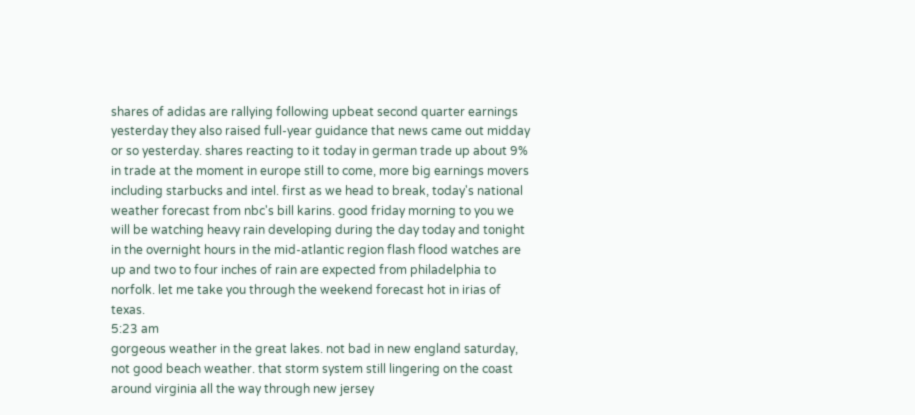shares of adidas are rallying following upbeat second quarter earnings yesterday they also raised full-year guidance that news came out midday or so yesterday. shares reacting to it today in german trade up about 9% in trade at the moment in europe still to come, more big earnings movers including starbucks and intel. first as we head to break, today's national weather forecast from nbc's bill karins. good friday morning to you we will be watching heavy rain developing during the day today and tonight in the overnight hours in the mid-atlantic region flash flood watches are up and two to four inches of rain are expected from philadelphia to norfolk. let me take you through the weekend forecast hot in irias of texas.
5:23 am
gorgeous weather in the great lakes. not bad in new england saturday, not good beach weather. that storm system still lingering on the coast around virginia all the way through new jersey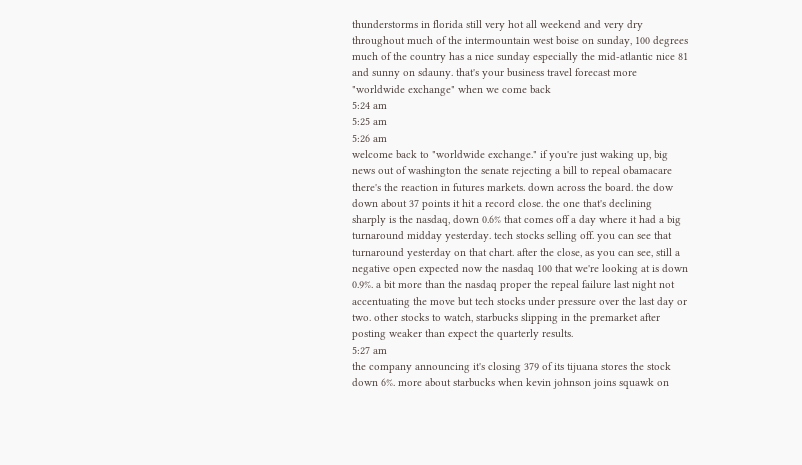thunderstorms in florida still very hot all weekend and very dry throughout much of the intermountain west boise on sunday, 100 degrees much of the country has a nice sunday especially the mid-atlantic nice 81 and sunny on sdauny. that's your business travel forecast more "worldwide exchange" when we come back
5:24 am
5:25 am
5:26 am
welcome back to "worldwide exchange." if you're just waking up, big news out of washington the senate rejecting a bill to repeal obamacare there's the reaction in futures markets. down across the board. the dow down about 37 points it hit a record close. the one that's declining sharply is the nasdaq, down 0.6% that comes off a day where it had a big turnaround midday yesterday. tech stocks selling off. you can see that turnaround yesterday on that chart. after the close, as you can see, still a negative open expected now the nasdaq 100 that we're looking at is down 0.9%. a bit more than the nasdaq proper the repeal failure last night not accentuating the move but tech stocks under pressure over the last day or two. other stocks to watch, starbucks slipping in the premarket after posting weaker than expect the quarterly results.
5:27 am
the company announcing it's closing 379 of its tijuana stores the stock down 6%. more about starbucks when kevin johnson joins squawk on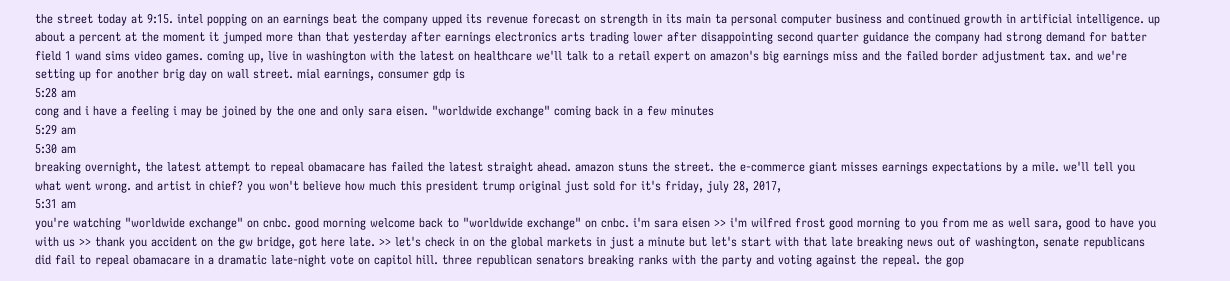the street today at 9:15. intel popping on an earnings beat the company upped its revenue forecast on strength in its main ta personal computer business and continued growth in artificial intelligence. up about a percent at the moment it jumped more than that yesterday after earnings electronics arts trading lower after disappointing second quarter guidance the company had strong demand for batter field 1 wand sims video games. coming up, live in washington with the latest on healthcare we'll talk to a retail expert on amazon's big earnings miss and the failed border adjustment tax. and we're setting up for another brig day on wall street. mial earnings, consumer gdp is
5:28 am
cong and i have a feeling i may be joined by the one and only sara eisen. "worldwide exchange" coming back in a few minutes
5:29 am
5:30 am
breaking overnight, the latest attempt to repeal obamacare has failed the latest straight ahead. amazon stuns the street. the e-commerce giant misses earnings expectations by a mile. we'll tell you what went wrong. and artist in chief? you won't believe how much this president trump original just sold for it's friday, july 28, 2017,
5:31 am
you're watching "worldwide exchange" on cnbc. good morning welcome back to "worldwide exchange" on cnbc. i'm sara eisen >> i'm wilfred frost good morning to you from me as well sara, good to have you with us >> thank you accident on the gw bridge, got here late. >> let's check in on the global markets in just a minute but let's start with that late breaking news out of washington, senate republicans did fail to repeal obamacare in a dramatic late-night vote on capitol hill. three republican senators breaking ranks with the party and voting against the repeal. the gop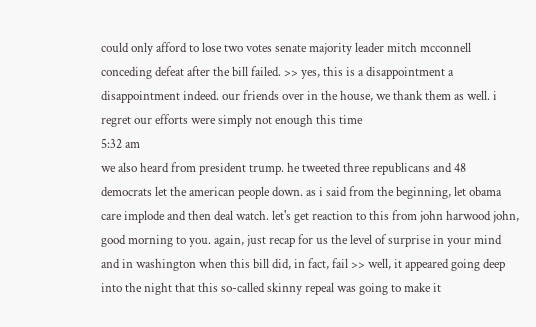could only afford to lose two votes senate majority leader mitch mcconnell conceding defeat after the bill failed. >> yes, this is a disappointment a disappointment indeed. our friends over in the house, we thank them as well. i regret our efforts were simply not enough this time
5:32 am
we also heard from president trump. he tweeted three republicans and 48 democrats let the american people down. as i said from the beginning, let obama care implode and then deal watch. let's get reaction to this from john harwood john, good morning to you. again, just recap for us the level of surprise in your mind and in washington when this bill did, in fact, fail >> well, it appeared going deep into the night that this so-called skinny repeal was going to make it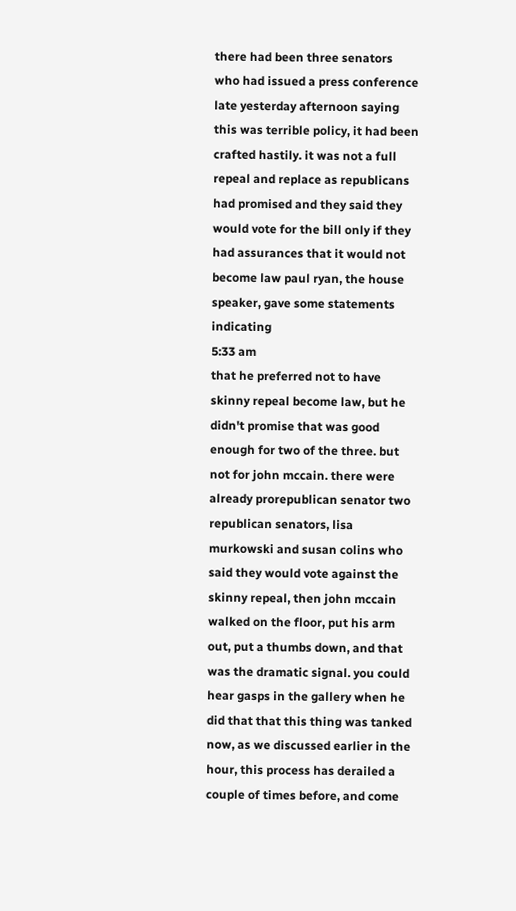there had been three senators who had issued a press conference late yesterday afternoon saying this was terrible policy, it had been crafted hastily. it was not a full repeal and replace as republicans had promised and they said they would vote for the bill only if they had assurances that it would not become law paul ryan, the house speaker, gave some statements indicating
5:33 am
that he preferred not to have skinny repeal become law, but he didn't promise that was good enough for two of the three. but not for john mccain. there were already prorepublican senator two republican senators, lisa murkowski and susan colins who said they would vote against the skinny repeal, then john mccain walked on the floor, put his arm out, put a thumbs down, and that was the dramatic signal. you could hear gasps in the gallery when he did that that this thing was tanked now, as we discussed earlier in the hour, this process has derailed a couple of times before, and come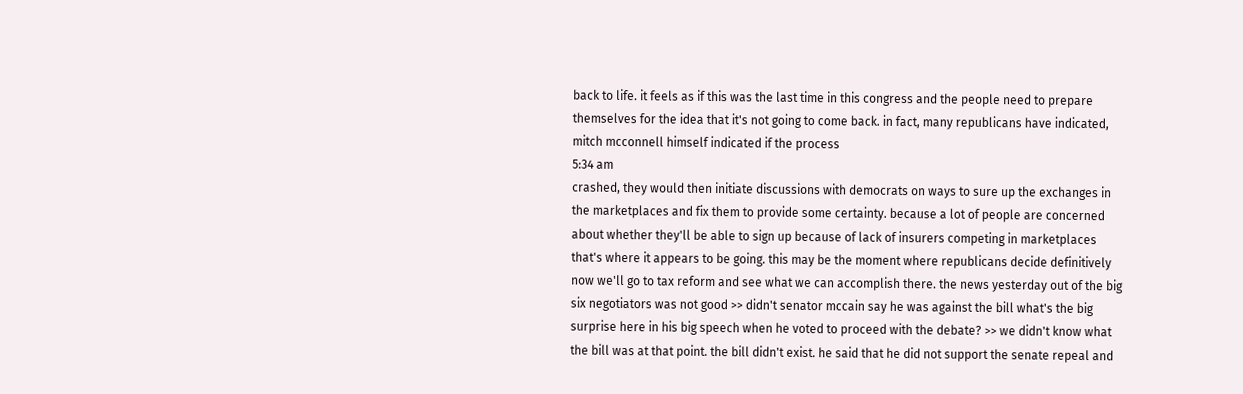back to life. it feels as if this was the last time in this congress and the people need to prepare themselves for the idea that it's not going to come back. in fact, many republicans have indicated, mitch mcconnell himself indicated if the process
5:34 am
crashed, they would then initiate discussions with democrats on ways to sure up the exchanges in the marketplaces and fix them to provide some certainty. because a lot of people are concerned about whether they'll be able to sign up because of lack of insurers competing in marketplaces that's where it appears to be going. this may be the moment where republicans decide definitively now we'll go to tax reform and see what we can accomplish there. the news yesterday out of the big six negotiators was not good >> didn't senator mccain say he was against the bill what's the big surprise here in his big speech when he voted to proceed with the debate? >> we didn't know what the bill was at that point. the bill didn't exist. he said that he did not support the senate repeal and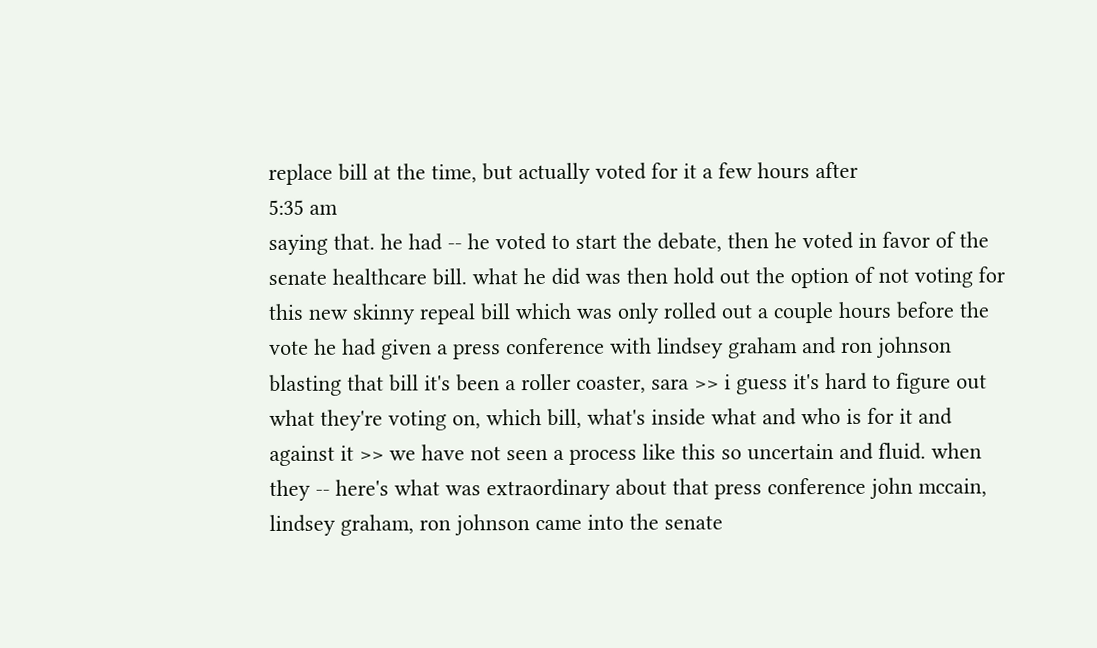replace bill at the time, but actually voted for it a few hours after
5:35 am
saying that. he had -- he voted to start the debate, then he voted in favor of the senate healthcare bill. what he did was then hold out the option of not voting for this new skinny repeal bill which was only rolled out a couple hours before the vote he had given a press conference with lindsey graham and ron johnson blasting that bill it's been a roller coaster, sara >> i guess it's hard to figure out what they're voting on, which bill, what's inside what and who is for it and against it >> we have not seen a process like this so uncertain and fluid. when they -- here's what was extraordinary about that press conference john mccain, lindsey graham, ron johnson came into the senate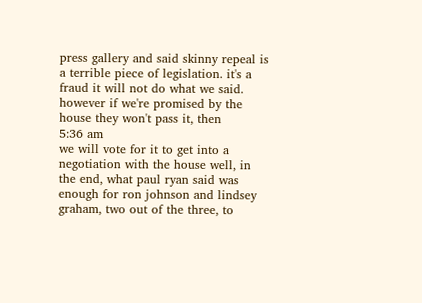press gallery and said skinny repeal is a terrible piece of legislation. it's a fraud it will not do what we said. however if we're promised by the house they won't pass it, then
5:36 am
we will vote for it to get into a negotiation with the house well, in the end, what paul ryan said was enough for ron johnson and lindsey graham, two out of the three, to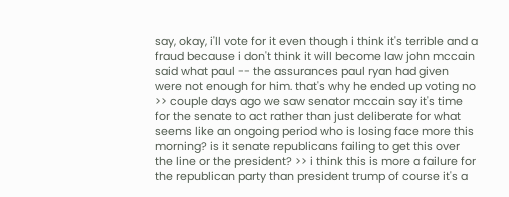say, okay, i'll vote for it even though i think it's terrible and a fraud because i don't think it will become law john mccain said what paul -- the assurances paul ryan had given were not enough for him. that's why he ended up voting no >> couple days ago we saw senator mccain say it's time for the senate to act rather than just deliberate for what seems like an ongoing period who is losing face more this morning? is it senate republicans failing to get this over the line or the president? >> i think this is more a failure for the republican party than president trump of course it's a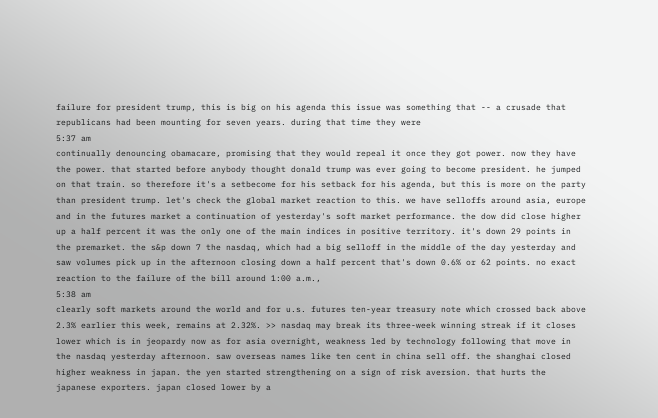failure for president trump, this is big on his agenda this issue was something that -- a crusade that republicans had been mounting for seven years. during that time they were
5:37 am
continually denouncing obamacare, promising that they would repeal it once they got power. now they have the power. that started before anybody thought donald trump was ever going to become president. he jumped on that train. so therefore it's a setbecome for his setback for his agenda, but this is more on the party than president trump. let's check the global market reaction to this. we have selloffs around asia, europe and in the futures market a continuation of yesterday's soft market performance. the dow did close higher up a half percent it was the only one of the main indices in positive territory. it's down 29 points in the premarket. the s&p down 7 the nasdaq, which had a big selloff in the middle of the day yesterday and saw volumes pick up in the afternoon closing down a half percent that's down 0.6% or 62 points. no exact reaction to the failure of the bill around 1:00 a.m.,
5:38 am
clearly soft markets around the world and for u.s. futures ten-year treasury note which crossed back above 2.3% earlier this week, remains at 2.32%. >> nasdaq may break its three-week winning streak if it closes lower which is in jeopardy now as for asia overnight, weakness led by technology following that move in the nasdaq yesterday afternoon. saw overseas names like ten cent in china sell off. the shanghai closed higher weakness in japan. the yen started strengthening on a sign of risk aversion. that hurts the japanese exporters. japan closed lower by a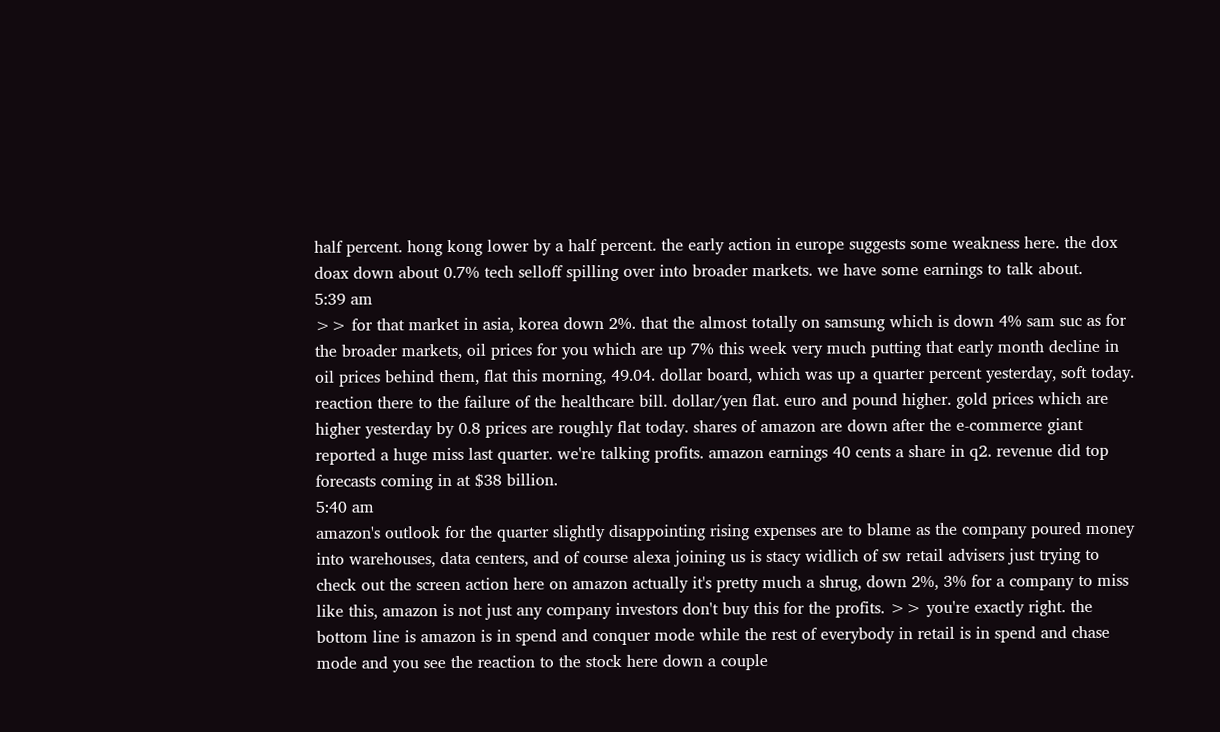half percent. hong kong lower by a half percent. the early action in europe suggests some weakness here. the dox doax down about 0.7% tech selloff spilling over into broader markets. we have some earnings to talk about.
5:39 am
>> for that market in asia, korea down 2%. that the almost totally on samsung which is down 4% sam suc as for the broader markets, oil prices for you which are up 7% this week very much putting that early month decline in oil prices behind them, flat this morning, 49.04. dollar board, which was up a quarter percent yesterday, soft today. reaction there to the failure of the healthcare bill. dollar/yen flat. euro and pound higher. gold prices which are higher yesterday by 0.8 prices are roughly flat today. shares of amazon are down after the e-commerce giant reported a huge miss last quarter. we're talking profits. amazon earnings 40 cents a share in q2. revenue did top forecasts coming in at $38 billion.
5:40 am
amazon's outlook for the quarter slightly disappointing rising expenses are to blame as the company poured money into warehouses, data centers, and of course alexa joining us is stacy widlich of sw retail advisers just trying to check out the screen action here on amazon actually it's pretty much a shrug, down 2%, 3% for a company to miss like this, amazon is not just any company investors don't buy this for the profits. >> you're exactly right. the bottom line is amazon is in spend and conquer mode while the rest of everybody in retail is in spend and chase mode and you see the reaction to the stock here down a couple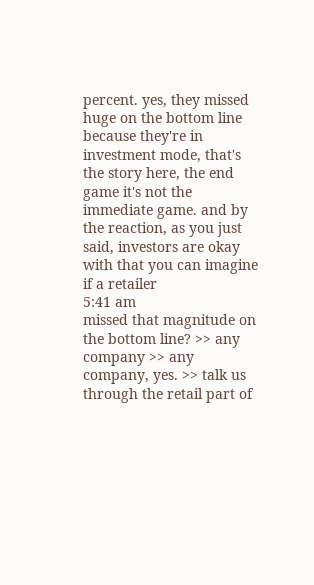percent. yes, they missed huge on the bottom line because they're in investment mode, that's the story here, the end game it's not the immediate game. and by the reaction, as you just said, investors are okay with that you can imagine if a retailer
5:41 am
missed that magnitude on the bottom line? >> any company >> any company, yes. >> talk us through the retail part of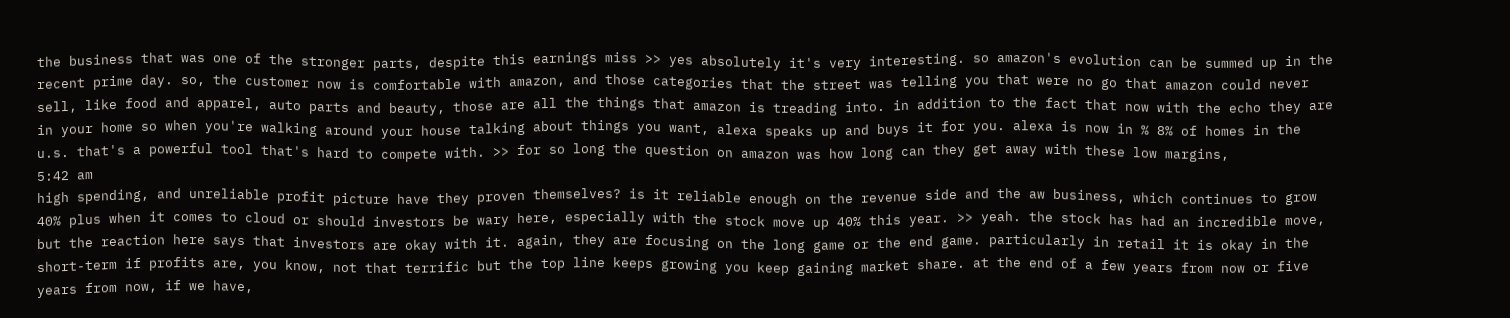the business that was one of the stronger parts, despite this earnings miss >> yes absolutely it's very interesting. so amazon's evolution can be summed up in the recent prime day. so, the customer now is comfortable with amazon, and those categories that the street was telling you that were no go that amazon could never sell, like food and apparel, auto parts and beauty, those are all the things that amazon is treading into. in addition to the fact that now with the echo they are in your home so when you're walking around your house talking about things you want, alexa speaks up and buys it for you. alexa is now in % 8% of homes in the u.s. that's a powerful tool that's hard to compete with. >> for so long the question on amazon was how long can they get away with these low margins,
5:42 am
high spending, and unreliable profit picture have they proven themselves? is it reliable enough on the revenue side and the aw business, which continues to grow 40% plus when it comes to cloud or should investors be wary here, especially with the stock move up 40% this year. >> yeah. the stock has had an incredible move, but the reaction here says that investors are okay with it. again, they are focusing on the long game or the end game. particularly in retail it is okay in the short-term if profits are, you know, not that terrific but the top line keeps growing you keep gaining market share. at the end of a few years from now or five years from now, if we have,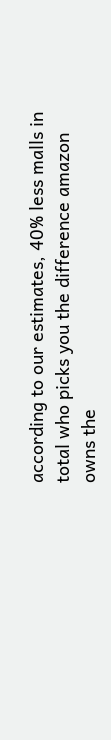according to our estimates, 40% less malls in total who picks you the difference amazon owns the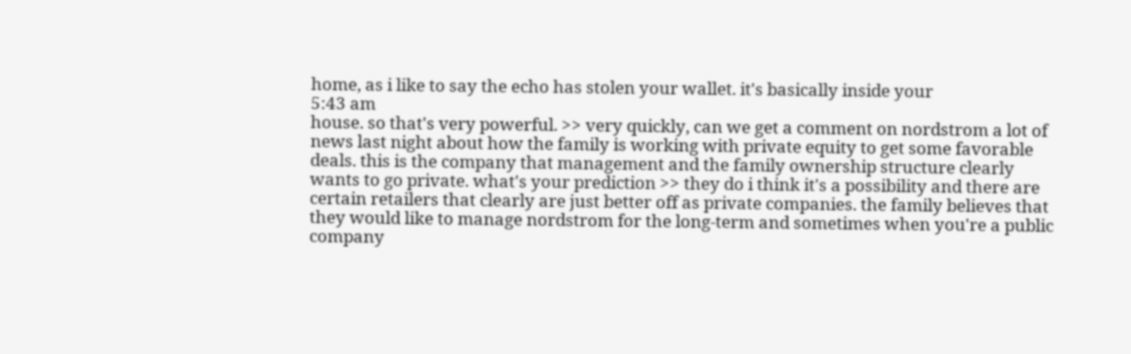home, as i like to say the echo has stolen your wallet. it's basically inside your
5:43 am
house. so that's very powerful. >> very quickly, can we get a comment on nordstrom a lot of news last night about how the family is working with private equity to get some favorable deals. this is the company that management and the family ownership structure clearly wants to go private. what's your prediction >> they do i think it's a possibility and there are certain retailers that clearly are just better off as private companies. the family believes that they would like to manage nordstrom for the long-term and sometimes when you're a public company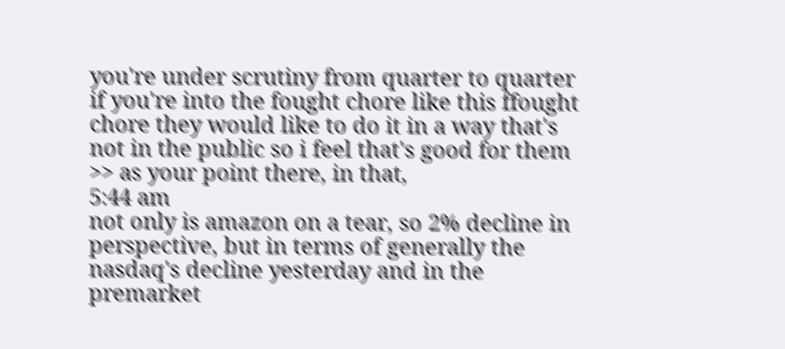you're under scrutiny from quarter to quarter if you're into the fought chore like this ffought chore they would like to do it in a way that's not in the public so i feel that's good for them >> as your point there, in that,
5:44 am
not only is amazon on a tear, so 2% decline in perspective, but in terms of generally the nasdaq's decline yesterday and in the premarket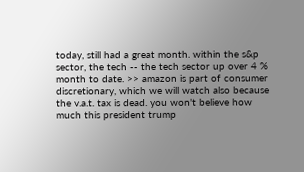today, still had a great month. within the s&p sector, the tech -- the tech sector up over 4 % month to date. >> amazon is part of consumer discretionary, which we will watch also because the v.a.t. tax is dead. you won't believe how much this president trump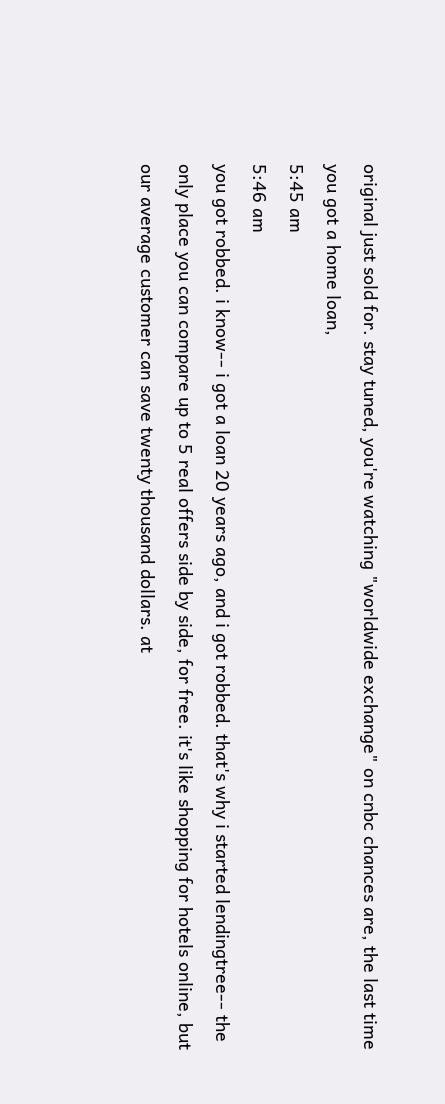original just sold for. stay tuned, you're watching "worldwide exchange" on cnbc chances are, the last time you got a home loan,
5:45 am
5:46 am
you got robbed. i know-- i got a loan 20 years ago, and i got robbed. that's why i started lendingtree-- the only place you can compare up to 5 real offers side by side, for free. it's like shopping for hotels online, but our average customer can save twenty thousand dollars. at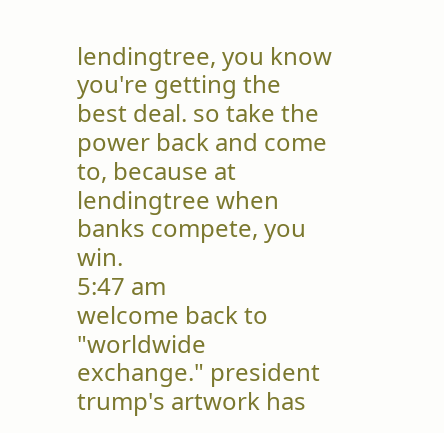lendingtree, you know you're getting the best deal. so take the power back and come to, because at lendingtree when banks compete, you win.
5:47 am
welcome back to "worldwide exchange." president trump's artwork has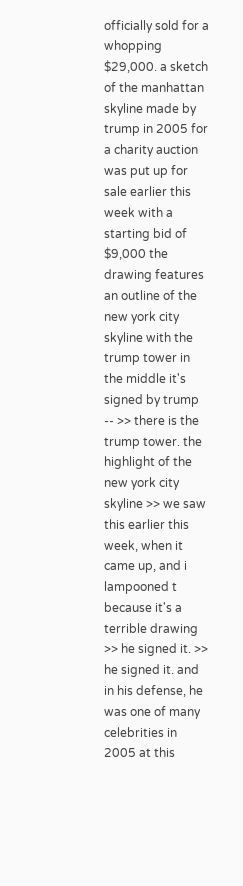officially sold for a whopping $29,000. a sketch of the manhattan skyline made by trump in 2005 for a charity auction was put up for sale earlier this week with a starting bid of $9,000 the drawing features an outline of the new york city skyline with the trump tower in the middle it's signed by trump -- >> there is the trump tower. the highlight of the new york city skyline >> we saw this earlier this week, when it came up, and i lampooned t because it's a terrible drawing >> he signed it. >> he signed it. and in his defense, he was one of many celebrities in 2005 at this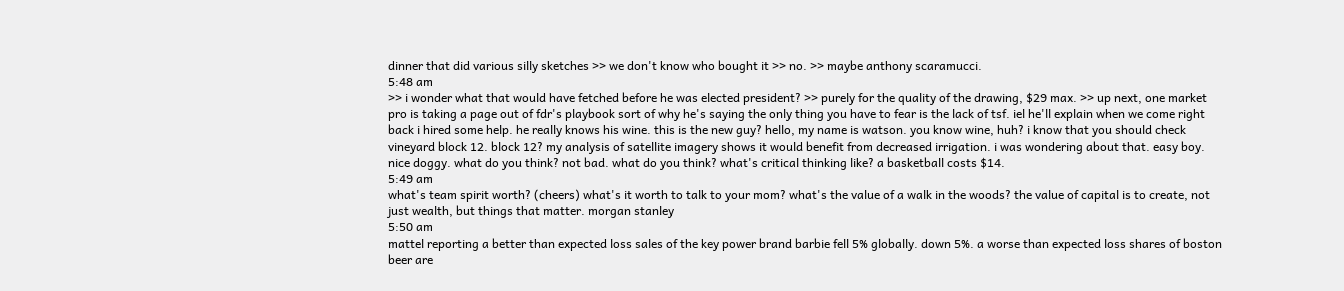dinner that did various silly sketches >> we don't know who bought it >> no. >> maybe anthony scaramucci.
5:48 am
>> i wonder what that would have fetched before he was elected president? >> purely for the quality of the drawing, $29 max. >> up next, one market pro is taking a page out of fdr's playbook sort of why he's saying the only thing you have to fear is the lack of tsf. iel he'll explain when we come right back i hired some help. he really knows his wine. this is the new guy? hello, my name is watson. you know wine, huh? i know that you should check vineyard block 12. block 12? my analysis of satellite imagery shows it would benefit from decreased irrigation. i was wondering about that. easy boy. nice doggy. what do you think? not bad. what do you think? what's critical thinking like? a basketball costs $14.
5:49 am
what's team spirit worth? (cheers) what's it worth to talk to your mom? what's the value of a walk in the woods? the value of capital is to create, not just wealth, but things that matter. morgan stanley
5:50 am
mattel reporting a better than expected loss sales of the key power brand barbie fell 5% globally. down 5%. a worse than expected loss shares of boston beer are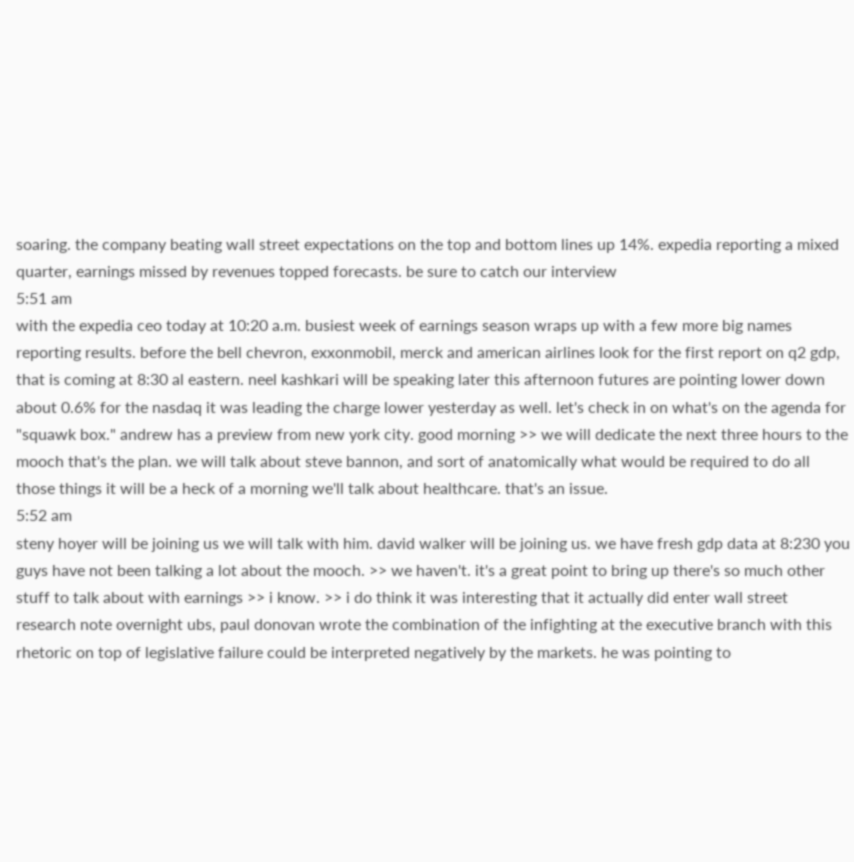soaring. the company beating wall street expectations on the top and bottom lines up 14%. expedia reporting a mixed quarter, earnings missed by revenues topped forecasts. be sure to catch our interview
5:51 am
with the expedia ceo today at 10:20 a.m. busiest week of earnings season wraps up with a few more big names reporting results. before the bell chevron, exxonmobil, merck and american airlines look for the first report on q2 gdp, that is coming at 8:30 al eastern. neel kashkari will be speaking later this afternoon futures are pointing lower down about 0.6% for the nasdaq it was leading the charge lower yesterday as well. let's check in on what's on the agenda for "squawk box." andrew has a preview from new york city. good morning >> we will dedicate the next three hours to the mooch that's the plan. we will talk about steve bannon, and sort of anatomically what would be required to do all those things it will be a heck of a morning we'll talk about healthcare. that's an issue.
5:52 am
steny hoyer will be joining us we will talk with him. david walker will be joining us. we have fresh gdp data at 8:230 you guys have not been talking a lot about the mooch. >> we haven't. it's a great point to bring up there's so much other stuff to talk about with earnings >> i know. >> i do think it was interesting that it actually did enter wall street research note overnight ubs, paul donovan wrote the combination of the infighting at the executive branch with this rhetoric on top of legislative failure could be interpreted negatively by the markets. he was pointing to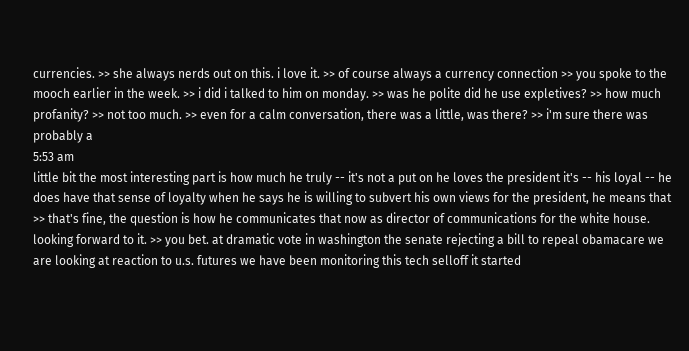currencies. >> she always nerds out on this. i love it. >> of course always a currency connection >> you spoke to the mooch earlier in the week. >> i did i talked to him on monday. >> was he polite did he use expletives? >> how much profanity? >> not too much. >> even for a calm conversation, there was a little, was there? >> i'm sure there was probably a
5:53 am
little bit the most interesting part is how much he truly -- it's not a put on he loves the president it's -- his loyal -- he does have that sense of loyalty when he says he is willing to subvert his own views for the president, he means that >> that's fine, the question is how he communicates that now as director of communications for the white house. looking forward to it. >> you bet. at dramatic vote in washington the senate rejecting a bill to repeal obamacare we are looking at reaction to u.s. futures we have been monitoring this tech selloff it started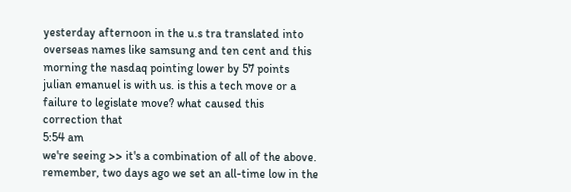yesterday afternoon in the u.s tra translated into overseas names like samsung and ten cent and this morning the nasdaq pointing lower by 57 points julian emanuel is with us. is this a tech move or a failure to legislate move? what caused this correction that
5:54 am
we're seeing >> it's a combination of all of the above. remember, two days ago we set an all-time low in the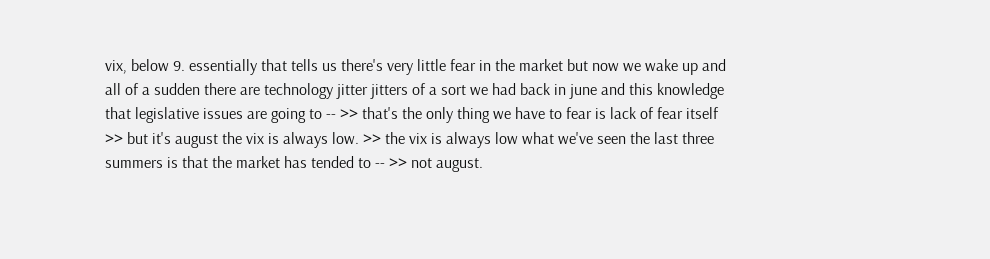vix, below 9. essentially that tells us there's very little fear in the market but now we wake up and all of a sudden there are technology jitter jitters of a sort we had back in june and this knowledge that legislative issues are going to -- >> that's the only thing we have to fear is lack of fear itself >> but it's august the vix is always low. >> the vix is always low what we've seen the last three summers is that the market has tended to -- >> not august.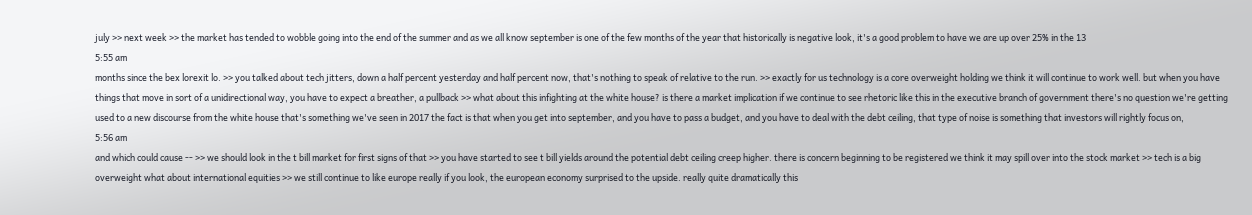july >> next week >> the market has tended to wobble going into the end of the summer and as we all know september is one of the few months of the year that historically is negative look, it's a good problem to have we are up over 25% in the 13
5:55 am
months since the bex lorexit lo. >> you talked about tech jitters, down a half percent yesterday and half percent now, that's nothing to speak of relative to the run. >> exactly for us technology is a core overweight holding we think it will continue to work well. but when you have things that move in sort of a unidirectional way, you have to expect a breather, a pullback >> what about this infighting at the white house? is there a market implication if we continue to see rhetoric like this in the executive branch of government there's no question we're getting used to a new discourse from the white house that's something we've seen in 2017 the fact is that when you get into september, and you have to pass a budget, and you have to deal with the debt ceiling, that type of noise is something that investors will rightly focus on,
5:56 am
and which could cause -- >> we should look in the t bill market for first signs of that >> you have started to see t bill yields around the potential debt ceiling creep higher. there is concern beginning to be registered we think it may spill over into the stock market >> tech is a big overweight what about international equities >> we still continue to like europe really if you look, the european economy surprised to the upside. really quite dramatically this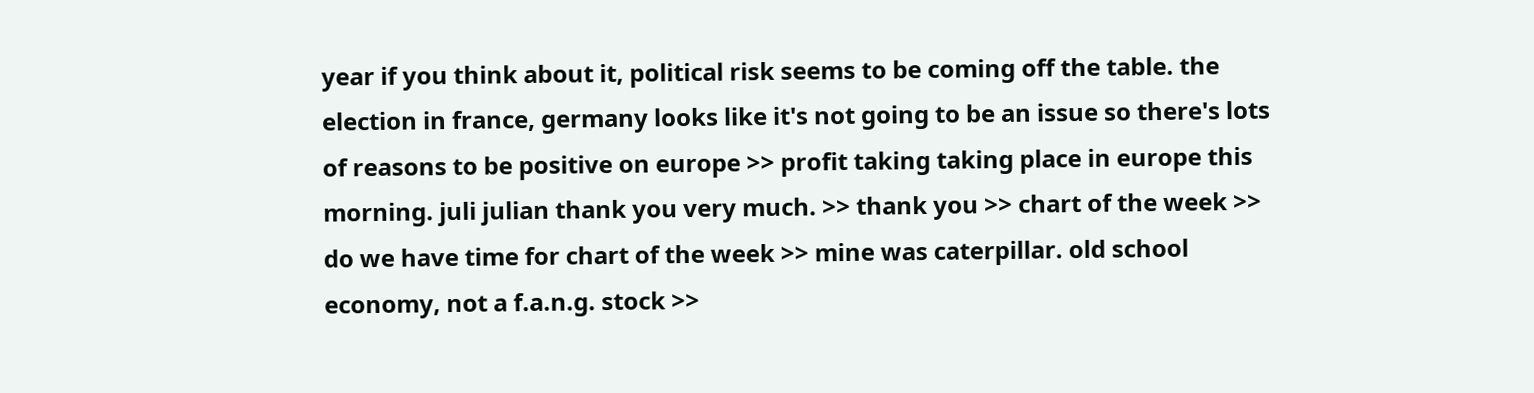year if you think about it, political risk seems to be coming off the table. the election in france, germany looks like it's not going to be an issue so there's lots of reasons to be positive on europe >> profit taking taking place in europe this morning. juli julian thank you very much. >> thank you >> chart of the week >> do we have time for chart of the week >> mine was caterpillar. old school economy, not a f.a.n.g. stock >>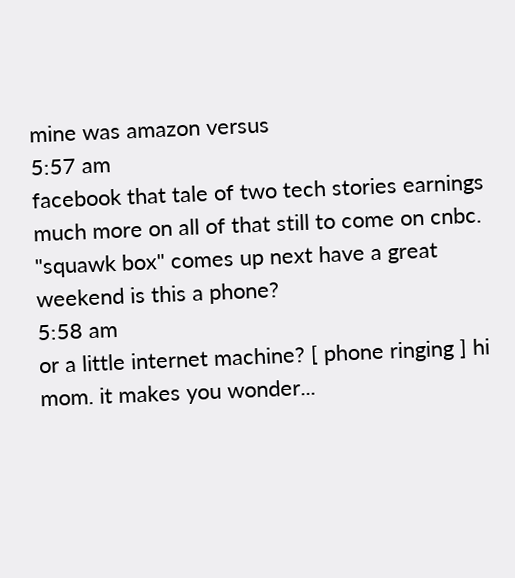mine was amazon versus
5:57 am
facebook that tale of two tech stories earnings much more on all of that still to come on cnbc. "squawk box" comes up next have a great weekend is this a phone?
5:58 am
or a little internet machine? [ phone ringing ] hi mom. it makes you wonder...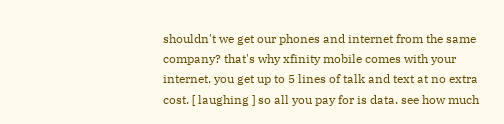shouldn't we get our phones and internet from the same company? that's why xfinity mobile comes with your internet. you get up to 5 lines of talk and text at no extra cost. [ laughing ] so all you pay for is data. see how much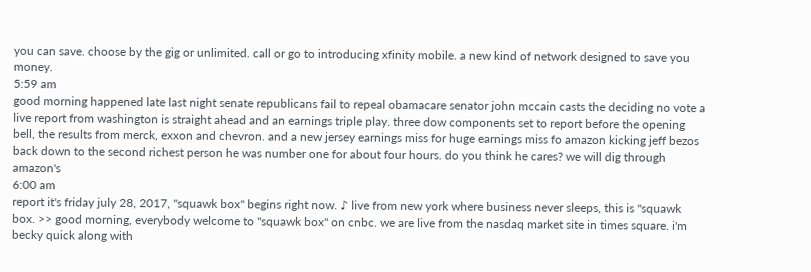you can save. choose by the gig or unlimited. call or go to introducing xfinity mobile. a new kind of network designed to save you money.
5:59 am
good morning happened late last night senate republicans fail to repeal obamacare senator john mccain casts the deciding no vote a live report from washington is straight ahead and an earnings triple play. three dow components set to report before the opening bell, the results from merck, exxon and chevron. and a new jersey earnings miss for huge earnings miss fo amazon kicking jeff bezos back down to the second richest person he was number one for about four hours. do you think he cares? we will dig through amazon's
6:00 am
report it's friday july 28, 2017, "squawk box" begins right now. ♪ live from new york where business never sleeps, this is "squawk box. >> good morning, everybody welcome to "squawk box" on cnbc. we are live from the nasdaq market site in times square. i'm becky quick along with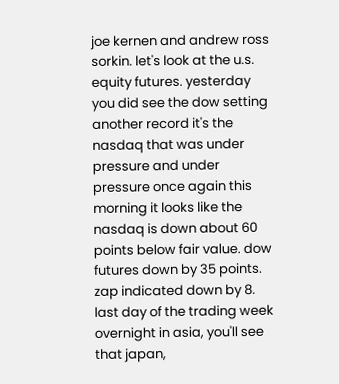joe kernen and andrew ross sorkin. let's look at the u.s. equity futures. yesterday you did see the dow setting another record it's the nasdaq that was under pressure and under pressure once again this morning it looks like the nasdaq is down about 60 points below fair value. dow futures down by 35 points. zap indicated down by 8. last day of the trading week overnight in asia, you'll see that japan,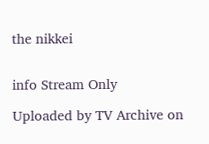the nikkei


info Stream Only

Uploaded by TV Archive on